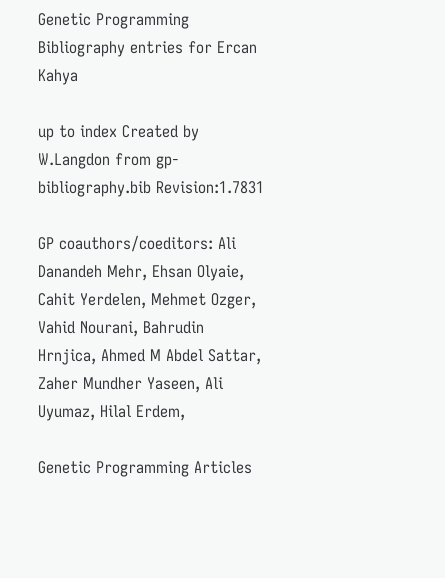Genetic Programming Bibliography entries for Ercan Kahya

up to index Created by W.Langdon from gp-bibliography.bib Revision:1.7831

GP coauthors/coeditors: Ali Danandeh Mehr, Ehsan Olyaie, Cahit Yerdelen, Mehmet Ozger, Vahid Nourani, Bahrudin Hrnjica, Ahmed M Abdel Sattar, Zaher Mundher Yaseen, Ali Uyumaz, Hilal Erdem,

Genetic Programming Articles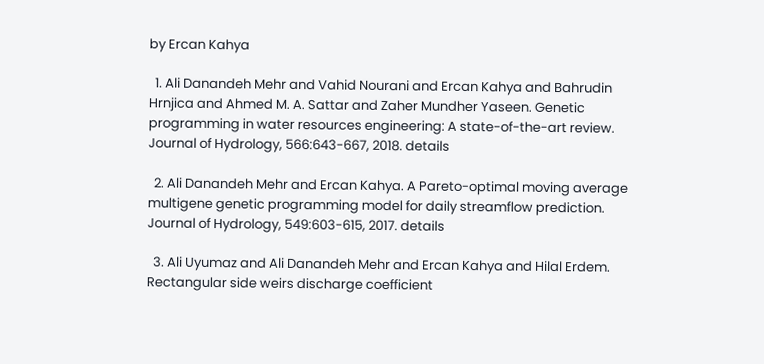by Ercan Kahya

  1. Ali Danandeh Mehr and Vahid Nourani and Ercan Kahya and Bahrudin Hrnjica and Ahmed M. A. Sattar and Zaher Mundher Yaseen. Genetic programming in water resources engineering: A state-of-the-art review. Journal of Hydrology, 566:643-667, 2018. details

  2. Ali Danandeh Mehr and Ercan Kahya. A Pareto-optimal moving average multigene genetic programming model for daily streamflow prediction. Journal of Hydrology, 549:603-615, 2017. details

  3. Ali Uyumaz and Ali Danandeh Mehr and Ercan Kahya and Hilal Erdem. Rectangular side weirs discharge coefficient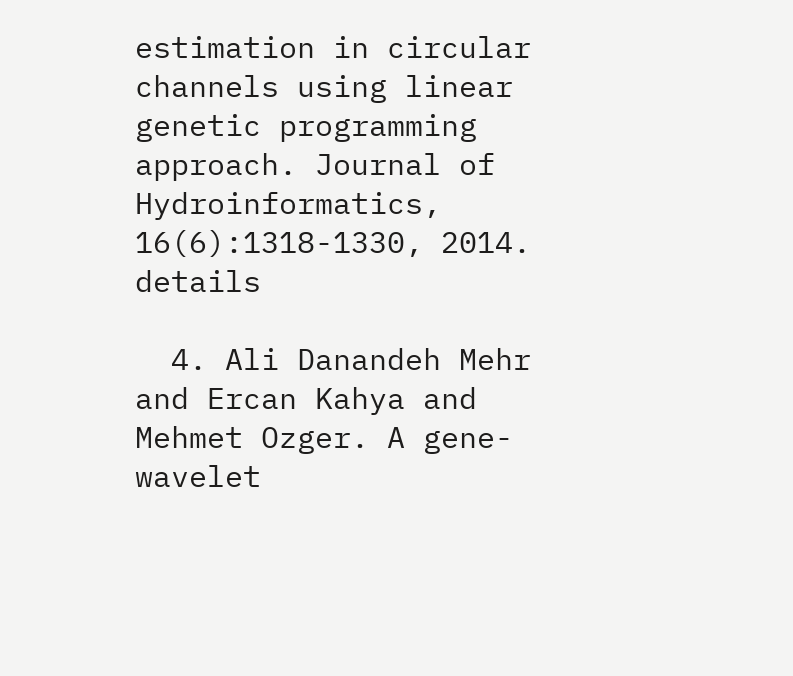estimation in circular channels using linear genetic programming approach. Journal of Hydroinformatics, 16(6):1318-1330, 2014. details

  4. Ali Danandeh Mehr and Ercan Kahya and Mehmet Ozger. A gene-wavelet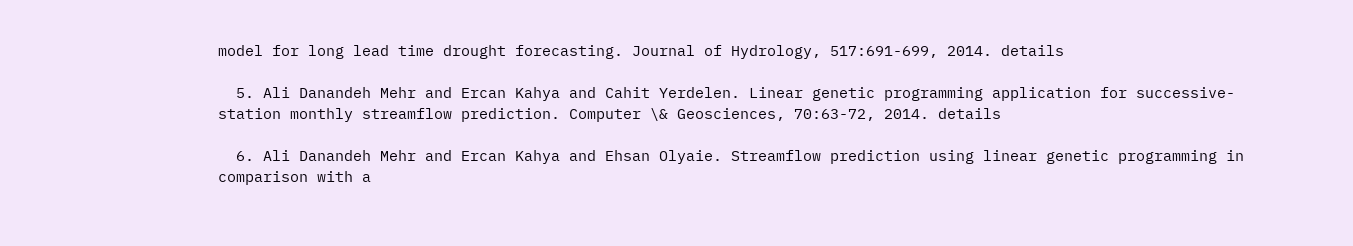model for long lead time drought forecasting. Journal of Hydrology, 517:691-699, 2014. details

  5. Ali Danandeh Mehr and Ercan Kahya and Cahit Yerdelen. Linear genetic programming application for successive-station monthly streamflow prediction. Computer \& Geosciences, 70:63-72, 2014. details

  6. Ali Danandeh Mehr and Ercan Kahya and Ehsan Olyaie. Streamflow prediction using linear genetic programming in comparison with a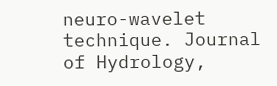neuro-wavelet technique. Journal of Hydrology,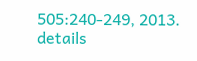505:240-249, 2013. details